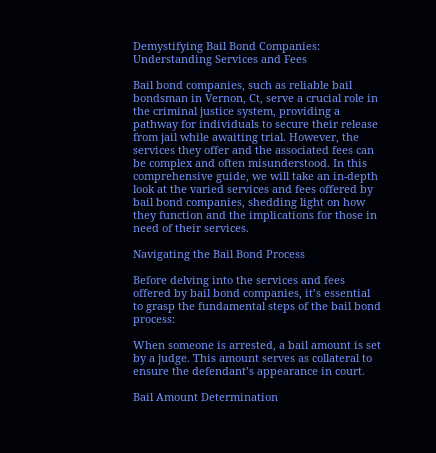Demystifying Bail Bond Companies: Understanding Services and Fees

Bail bond companies, such as reliable bail bondsman in Vernon, Ct, serve a crucial role in the criminal justice system, providing a pathway for individuals to secure their release from jail while awaiting trial. However, the services they offer and the associated fees can be complex and often misunderstood. In this comprehensive guide, we will take an in-depth look at the varied services and fees offered by bail bond companies, shedding light on how they function and the implications for those in need of their services.

Navigating the Bail Bond Process

Before delving into the services and fees offered by bail bond companies, it’s essential to grasp the fundamental steps of the bail bond process:

When someone is arrested, a bail amount is set by a judge. This amount serves as collateral to ensure the defendant’s appearance in court.

Bail Amount Determination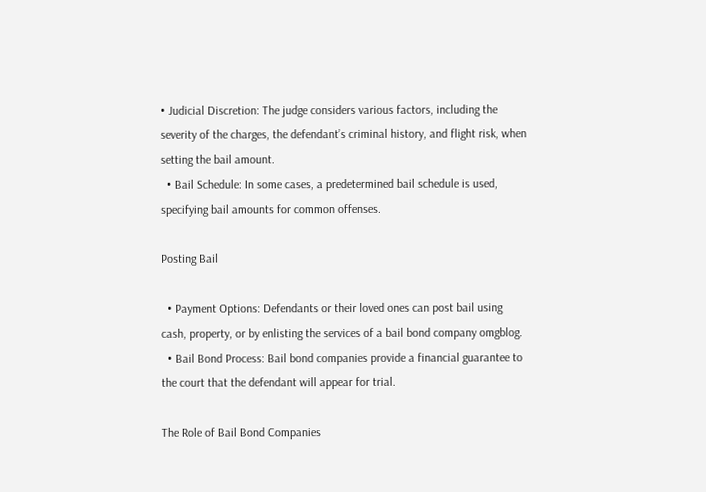• Judicial Discretion: The judge considers various factors, including the severity of the charges, the defendant’s criminal history, and flight risk, when setting the bail amount.
  • Bail Schedule: In some cases, a predetermined bail schedule is used, specifying bail amounts for common offenses.

Posting Bail

  • Payment Options: Defendants or their loved ones can post bail using cash, property, or by enlisting the services of a bail bond company omgblog.
  • Bail Bond Process: Bail bond companies provide a financial guarantee to the court that the defendant will appear for trial.

The Role of Bail Bond Companies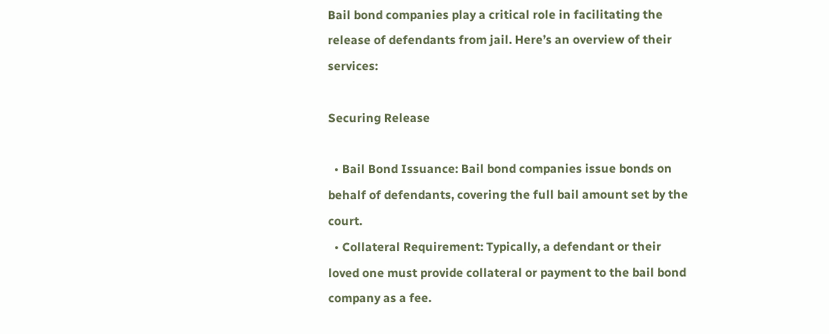Bail bond companies play a critical role in facilitating the release of defendants from jail. Here’s an overview of their services:

Securing Release

  • Bail Bond Issuance: Bail bond companies issue bonds on behalf of defendants, covering the full bail amount set by the court.
  • Collateral Requirement: Typically, a defendant or their loved one must provide collateral or payment to the bail bond company as a fee.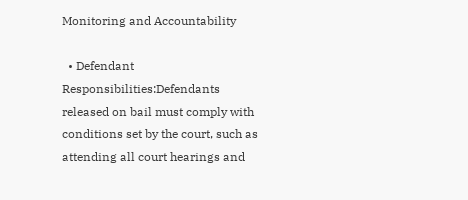Monitoring and Accountability

  • Defendant Responsibilities:Defendants released on bail must comply with conditions set by the court, such as attending all court hearings and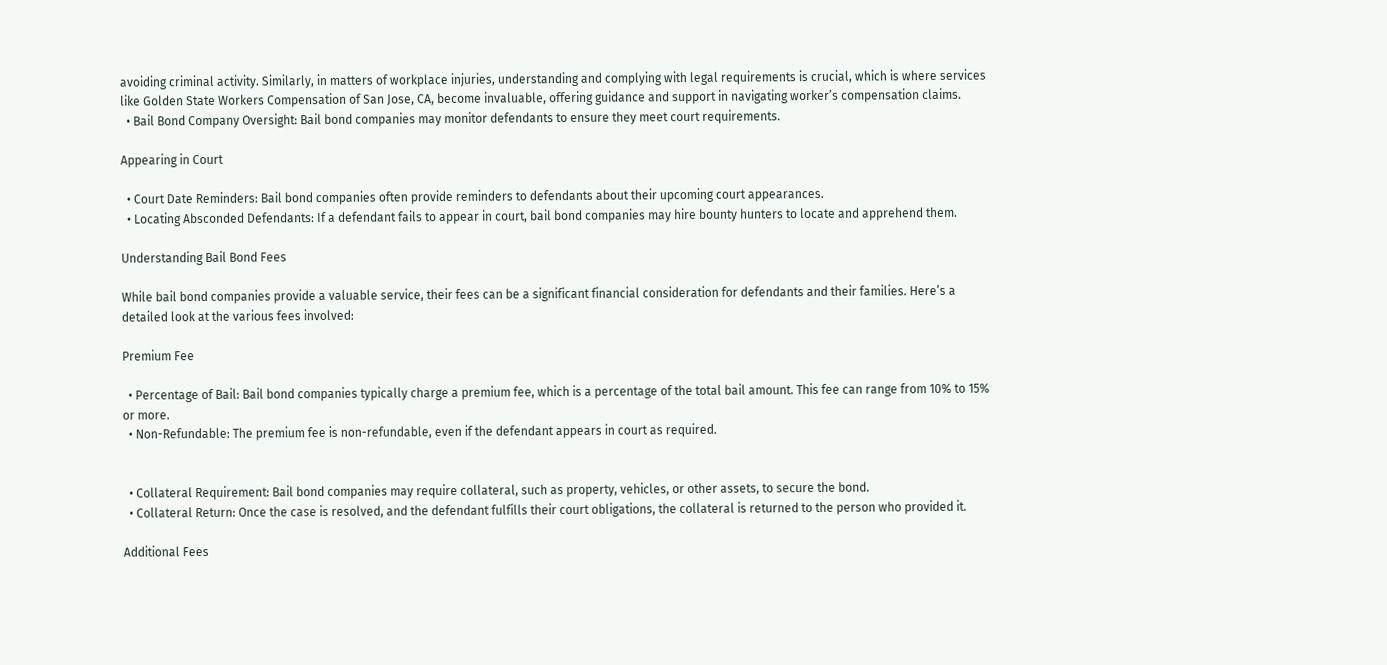avoiding criminal activity. Similarly, in matters of workplace injuries, understanding and complying with legal requirements is crucial, which is where services like Golden State Workers Compensation of San Jose, CA, become invaluable, offering guidance and support in navigating worker’s compensation claims.
  • Bail Bond Company Oversight: Bail bond companies may monitor defendants to ensure they meet court requirements.

Appearing in Court

  • Court Date Reminders: Bail bond companies often provide reminders to defendants about their upcoming court appearances.
  • Locating Absconded Defendants: If a defendant fails to appear in court, bail bond companies may hire bounty hunters to locate and apprehend them.

Understanding Bail Bond Fees

While bail bond companies provide a valuable service, their fees can be a significant financial consideration for defendants and their families. Here’s a detailed look at the various fees involved:

Premium Fee

  • Percentage of Bail: Bail bond companies typically charge a premium fee, which is a percentage of the total bail amount. This fee can range from 10% to 15% or more.
  • Non-Refundable: The premium fee is non-refundable, even if the defendant appears in court as required.


  • Collateral Requirement: Bail bond companies may require collateral, such as property, vehicles, or other assets, to secure the bond.
  • Collateral Return: Once the case is resolved, and the defendant fulfills their court obligations, the collateral is returned to the person who provided it.

Additional Fees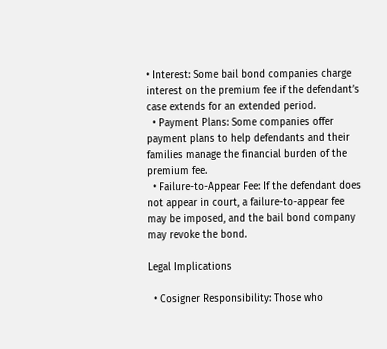• Interest: Some bail bond companies charge interest on the premium fee if the defendant’s case extends for an extended period.
  • Payment Plans: Some companies offer payment plans to help defendants and their families manage the financial burden of the premium fee.
  • Failure-to-Appear Fee: If the defendant does not appear in court, a failure-to-appear fee may be imposed, and the bail bond company may revoke the bond.

Legal Implications

  • Cosigner Responsibility: Those who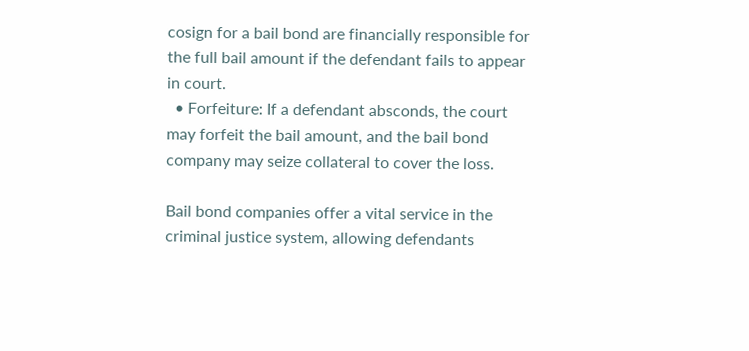cosign for a bail bond are financially responsible for the full bail amount if the defendant fails to appear in court.
  • Forfeiture: If a defendant absconds, the court may forfeit the bail amount, and the bail bond company may seize collateral to cover the loss.

Bail bond companies offer a vital service in the criminal justice system, allowing defendants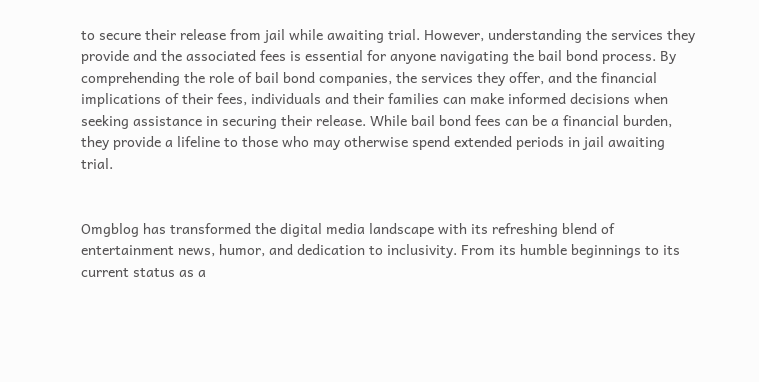to secure their release from jail while awaiting trial. However, understanding the services they provide and the associated fees is essential for anyone navigating the bail bond process. By comprehending the role of bail bond companies, the services they offer, and the financial implications of their fees, individuals and their families can make informed decisions when seeking assistance in securing their release. While bail bond fees can be a financial burden, they provide a lifeline to those who may otherwise spend extended periods in jail awaiting trial.


Omgblog has transformed the digital media landscape with its refreshing blend of entertainment news, humor, and dedication to inclusivity. From its humble beginnings to its current status as a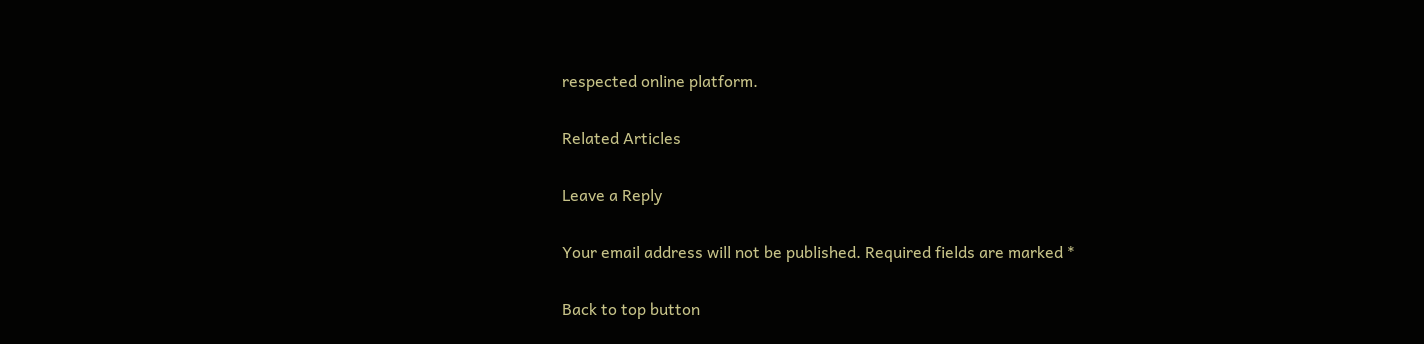respected online platform.

Related Articles

Leave a Reply

Your email address will not be published. Required fields are marked *

Back to top button